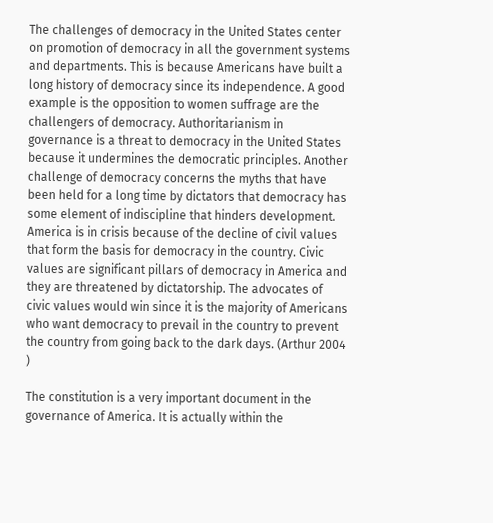The challenges of democracy in the United States center on promotion of democracy in all the government systems and departments. This is because Americans have built a long history of democracy since its independence. A good example is the opposition to women suffrage are the challengers of democracy. Authoritarianism in governance is a threat to democracy in the United States because it undermines the democratic principles. Another challenge of democracy concerns the myths that have been held for a long time by dictators that democracy has some element of indiscipline that hinders development. America is in crisis because of the decline of civil values that form the basis for democracy in the country. Civic values are significant pillars of democracy in America and they are threatened by dictatorship. The advocates of civic values would win since it is the majority of Americans who want democracy to prevail in the country to prevent the country from going back to the dark days. (Arthur 2004 )

The constitution is a very important document in the governance of America. It is actually within the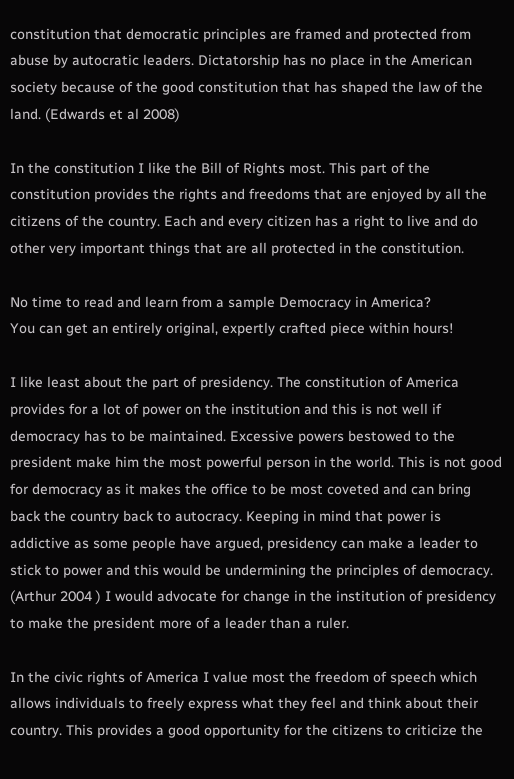constitution that democratic principles are framed and protected from abuse by autocratic leaders. Dictatorship has no place in the American society because of the good constitution that has shaped the law of the land. (Edwards et al 2008)

In the constitution I like the Bill of Rights most. This part of the constitution provides the rights and freedoms that are enjoyed by all the citizens of the country. Each and every citizen has a right to live and do other very important things that are all protected in the constitution.

No time to read and learn from a sample Democracy in America?
You can get an entirely original, expertly crafted piece within hours!

I like least about the part of presidency. The constitution of America provides for a lot of power on the institution and this is not well if democracy has to be maintained. Excessive powers bestowed to the president make him the most powerful person in the world. This is not good for democracy as it makes the office to be most coveted and can bring back the country back to autocracy. Keeping in mind that power is addictive as some people have argued, presidency can make a leader to stick to power and this would be undermining the principles of democracy. (Arthur 2004 ) I would advocate for change in the institution of presidency to make the president more of a leader than a ruler.

In the civic rights of America I value most the freedom of speech which allows individuals to freely express what they feel and think about their country. This provides a good opportunity for the citizens to criticize the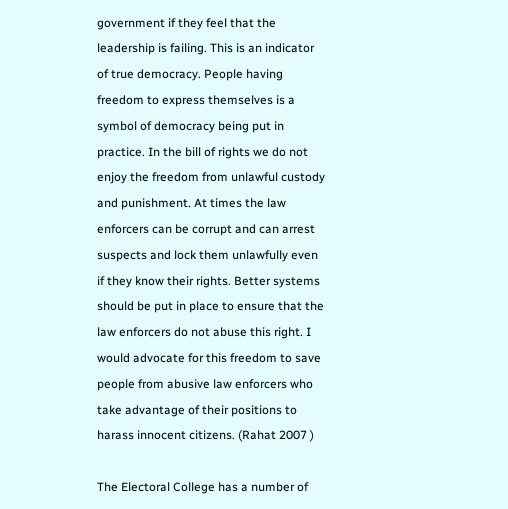government if they feel that the leadership is failing. This is an indicator of true democracy. People having freedom to express themselves is a symbol of democracy being put in practice. In the bill of rights we do not enjoy the freedom from unlawful custody and punishment. At times the law enforcers can be corrupt and can arrest suspects and lock them unlawfully even if they know their rights. Better systems should be put in place to ensure that the law enforcers do not abuse this right. I would advocate for this freedom to save people from abusive law enforcers who take advantage of their positions to harass innocent citizens. (Rahat 2007 )

The Electoral College has a number of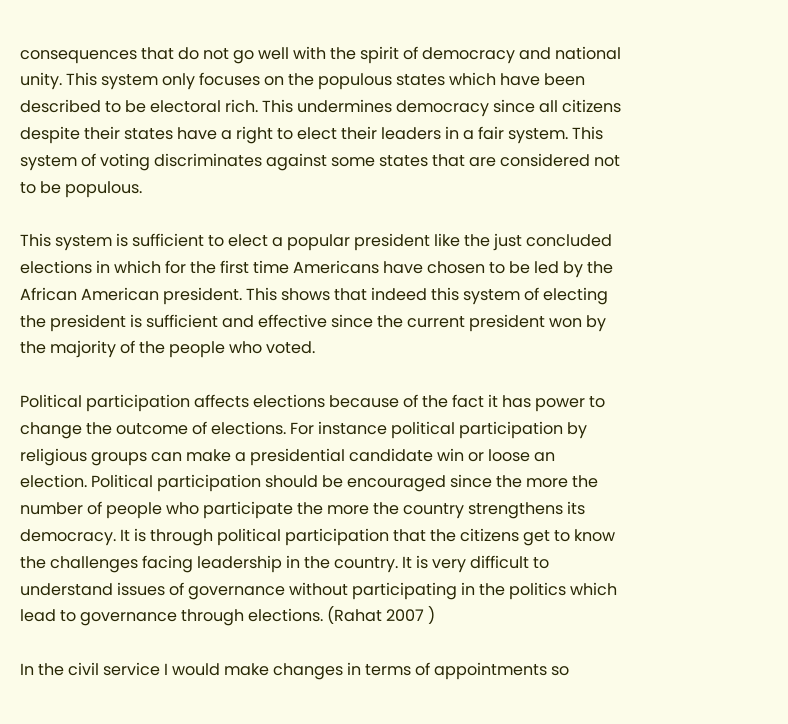consequences that do not go well with the spirit of democracy and national unity. This system only focuses on the populous states which have been described to be electoral rich. This undermines democracy since all citizens despite their states have a right to elect their leaders in a fair system. This system of voting discriminates against some states that are considered not to be populous.

This system is sufficient to elect a popular president like the just concluded elections in which for the first time Americans have chosen to be led by the African American president. This shows that indeed this system of electing the president is sufficient and effective since the current president won by the majority of the people who voted.

Political participation affects elections because of the fact it has power to change the outcome of elections. For instance political participation by religious groups can make a presidential candidate win or loose an election. Political participation should be encouraged since the more the number of people who participate the more the country strengthens its democracy. It is through political participation that the citizens get to know the challenges facing leadership in the country. It is very difficult to understand issues of governance without participating in the politics which lead to governance through elections. (Rahat 2007 )

In the civil service I would make changes in terms of appointments so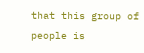that this group of people is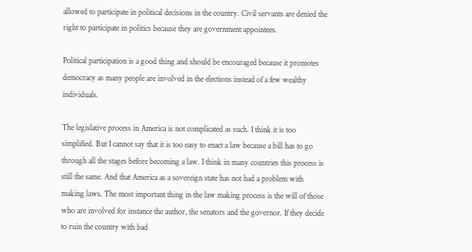allowed to participate in political decisions in the country. Civil servants are denied the right to participate in politics because they are government appointees.

Political participation is a good thing and should be encouraged because it promotes democracy as many people are involved in the elections instead of a few wealthy individuals.

The legislative process in America is not complicated as such. I think it is too simplified. But I cannot say that it is too easy to enact a law because a bill has to go through all the stages before becoming a law. I think in many countries this process is still the same. And that America as a sovereign state has not had a problem with making laws. The most important thing in the law making process is the will of those who are involved for instance the author, the senators and the governor. If they decide to ruin the country with bad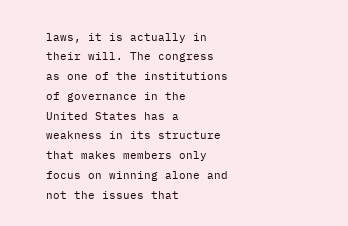laws, it is actually in their will. The congress as one of the institutions of governance in the United States has a weakness in its structure that makes members only focus on winning alone and not the issues that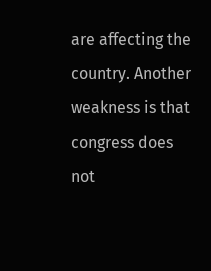are affecting the country. Another weakness is that congress does not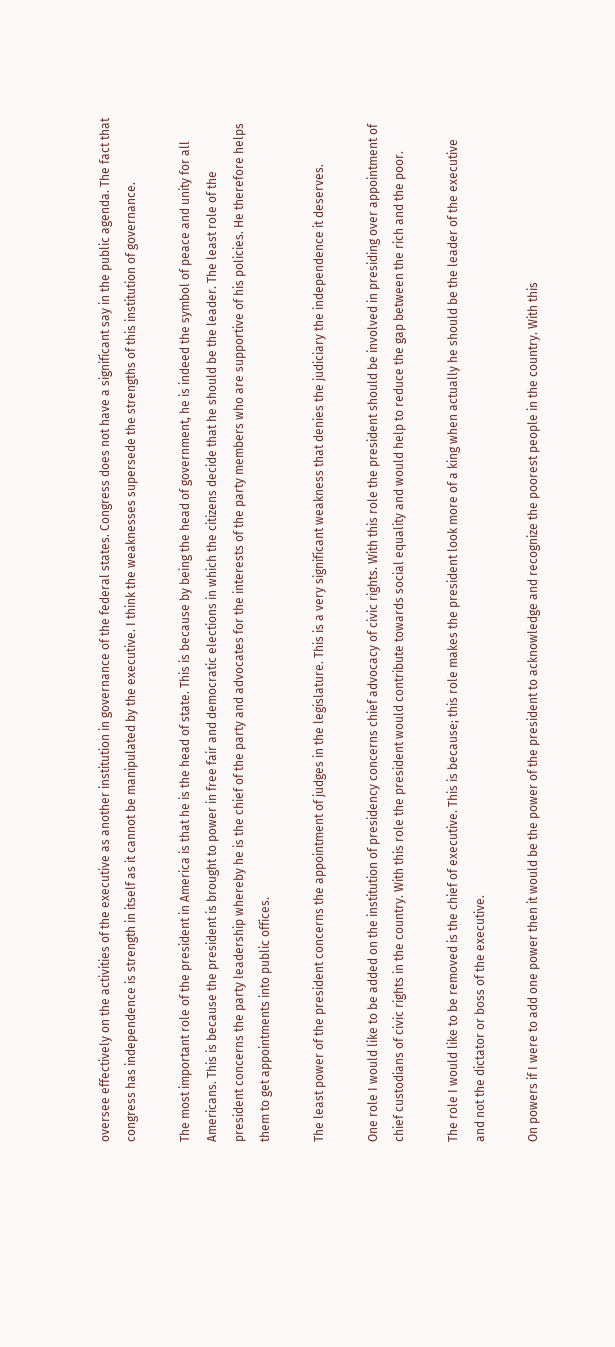oversee effectively on the activities of the executive as another institution in governance of the federal states. Congress does not have a significant say in the public agenda. The fact that congress has independence is strength in itself as it cannot be manipulated by the executive. I think the weaknesses supersede the strengths of this institution of governance.

The most important role of the president in America is that he is the head of state. This is because by being the head of government, he is indeed the symbol of peace and unity for all Americans. This is because the president is brought to power in free fair and democratic elections in which the citizens decide that he should be the leader. The least role of the president concerns the party leadership whereby he is the chief of the party and advocates for the interests of the party members who are supportive of his policies. He therefore helps them to get appointments into public offices.

The least power of the president concerns the appointment of judges in the legislature. This is a very significant weakness that denies the judiciary the independence it deserves.

One role I would like to be added on the institution of presidency concerns chief advocacy of civic rights. With this role the president should be involved in presiding over appointment of chief custodians of civic rights in the country. With this role the president would contribute towards social equality and would help to reduce the gap between the rich and the poor.

The role I would like to be removed is the chief of executive. This is because; this role makes the president look more of a king when actually he should be the leader of the executive and not the dictator or boss of the executive.

On powers if I were to add one power then it would be the power of the president to acknowledge and recognize the poorest people in the country. With this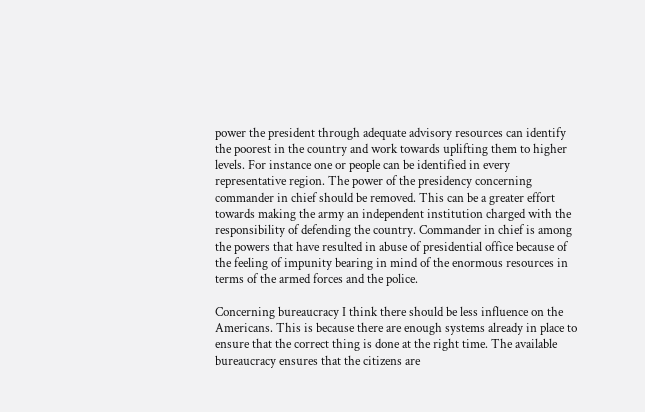power the president through adequate advisory resources can identify the poorest in the country and work towards uplifting them to higher levels. For instance one or people can be identified in every representative region. The power of the presidency concerning commander in chief should be removed. This can be a greater effort towards making the army an independent institution charged with the responsibility of defending the country. Commander in chief is among the powers that have resulted in abuse of presidential office because of the feeling of impunity bearing in mind of the enormous resources in terms of the armed forces and the police.

Concerning bureaucracy I think there should be less influence on the Americans. This is because there are enough systems already in place to ensure that the correct thing is done at the right time. The available bureaucracy ensures that the citizens are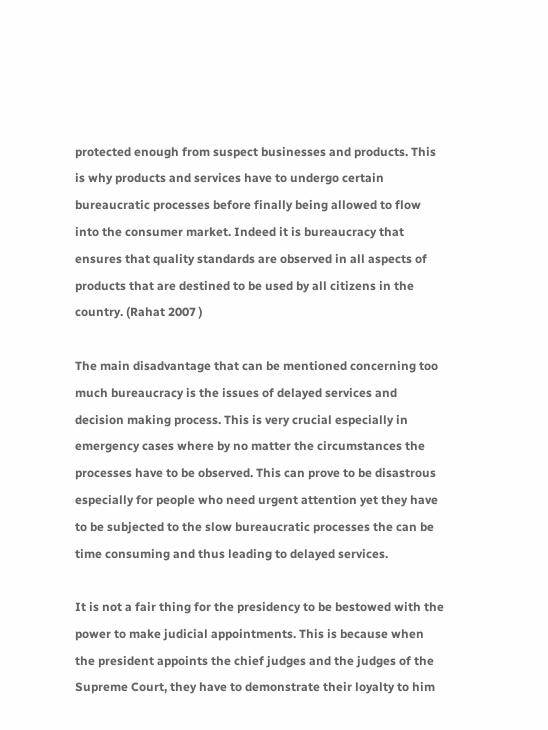protected enough from suspect businesses and products. This is why products and services have to undergo certain bureaucratic processes before finally being allowed to flow into the consumer market. Indeed it is bureaucracy that ensures that quality standards are observed in all aspects of products that are destined to be used by all citizens in the country. (Rahat 2007 )

The main disadvantage that can be mentioned concerning too much bureaucracy is the issues of delayed services and decision making process. This is very crucial especially in emergency cases where by no matter the circumstances the processes have to be observed. This can prove to be disastrous especially for people who need urgent attention yet they have to be subjected to the slow bureaucratic processes the can be time consuming and thus leading to delayed services.

It is not a fair thing for the presidency to be bestowed with the power to make judicial appointments. This is because when the president appoints the chief judges and the judges of the Supreme Court, they have to demonstrate their loyalty to him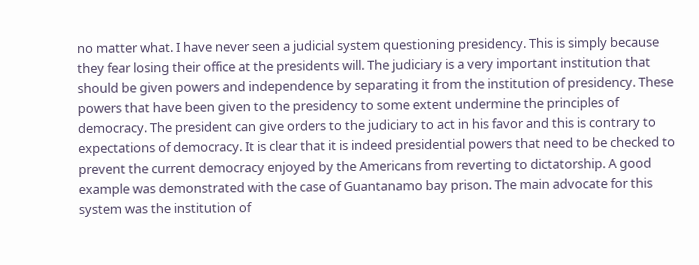no matter what. I have never seen a judicial system questioning presidency. This is simply because they fear losing their office at the presidents will. The judiciary is a very important institution that should be given powers and independence by separating it from the institution of presidency. These powers that have been given to the presidency to some extent undermine the principles of democracy. The president can give orders to the judiciary to act in his favor and this is contrary to expectations of democracy. It is clear that it is indeed presidential powers that need to be checked to prevent the current democracy enjoyed by the Americans from reverting to dictatorship. A good example was demonstrated with the case of Guantanamo bay prison. The main advocate for this system was the institution of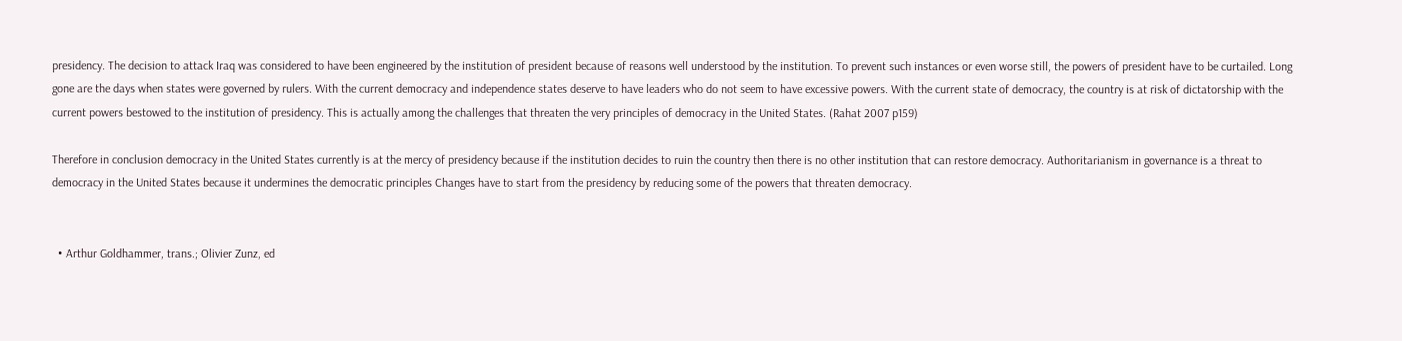presidency. The decision to attack Iraq was considered to have been engineered by the institution of president because of reasons well understood by the institution. To prevent such instances or even worse still, the powers of president have to be curtailed. Long gone are the days when states were governed by rulers. With the current democracy and independence states deserve to have leaders who do not seem to have excessive powers. With the current state of democracy, the country is at risk of dictatorship with the current powers bestowed to the institution of presidency. This is actually among the challenges that threaten the very principles of democracy in the United States. (Rahat 2007 p159)

Therefore in conclusion democracy in the United States currently is at the mercy of presidency because if the institution decides to ruin the country then there is no other institution that can restore democracy. Authoritarianism in governance is a threat to democracy in the United States because it undermines the democratic principles Changes have to start from the presidency by reducing some of the powers that threaten democracy.


  • Arthur Goldhammer, trans.; Olivier Zunz, ed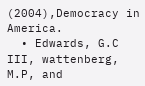(2004),Democracy in America.
  • Edwards, G.C III, wattenberg, M.P, and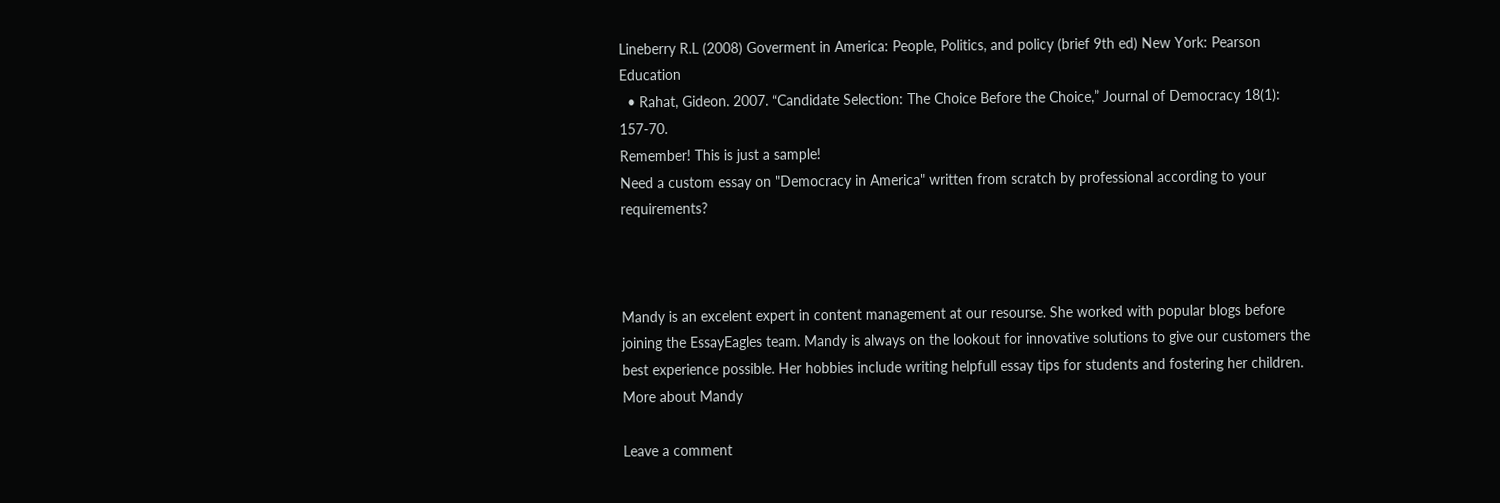Lineberry R.L (2008) Goverment in America: People, Politics, and policy (brief 9th ed) New York: Pearson Education
  • Rahat, Gideon. 2007. “Candidate Selection: The Choice Before the Choice,” Journal of Democracy 18(1): 157-70.
Remember! This is just a sample!
Need a custom essay on "Democracy in America" written from scratch by professional according to your requirements?



Mandy is an excelent expert in content management at our resourse. She worked with popular blogs before joining the EssayEagles team. Mandy is always on the lookout for innovative solutions to give our customers the best experience possible. Her hobbies include writing helpfull essay tips for students and fostering her children. More about Mandy

Leave a comment